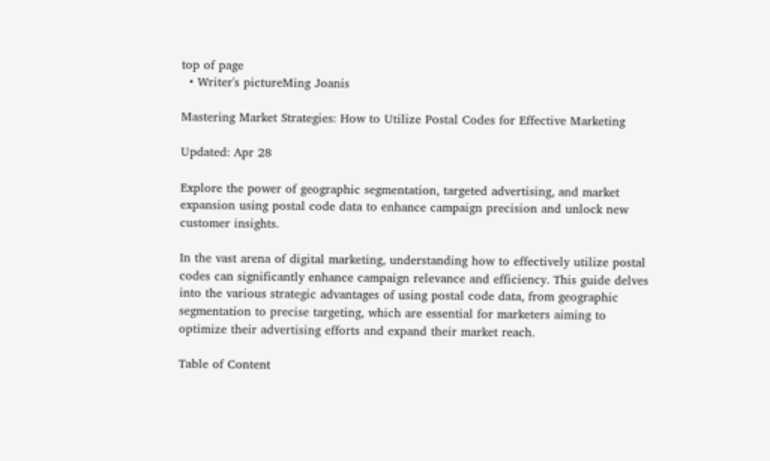top of page
  • Writer's pictureMing Joanis

Mastering Market Strategies: How to Utilize Postal Codes for Effective Marketing

Updated: Apr 28

Explore the power of geographic segmentation, targeted advertising, and market expansion using postal code data to enhance campaign precision and unlock new customer insights.

In the vast arena of digital marketing, understanding how to effectively utilize postal codes can significantly enhance campaign relevance and efficiency. This guide delves into the various strategic advantages of using postal code data, from geographic segmentation to precise targeting, which are essential for marketers aiming to optimize their advertising efforts and expand their market reach.

Table of Content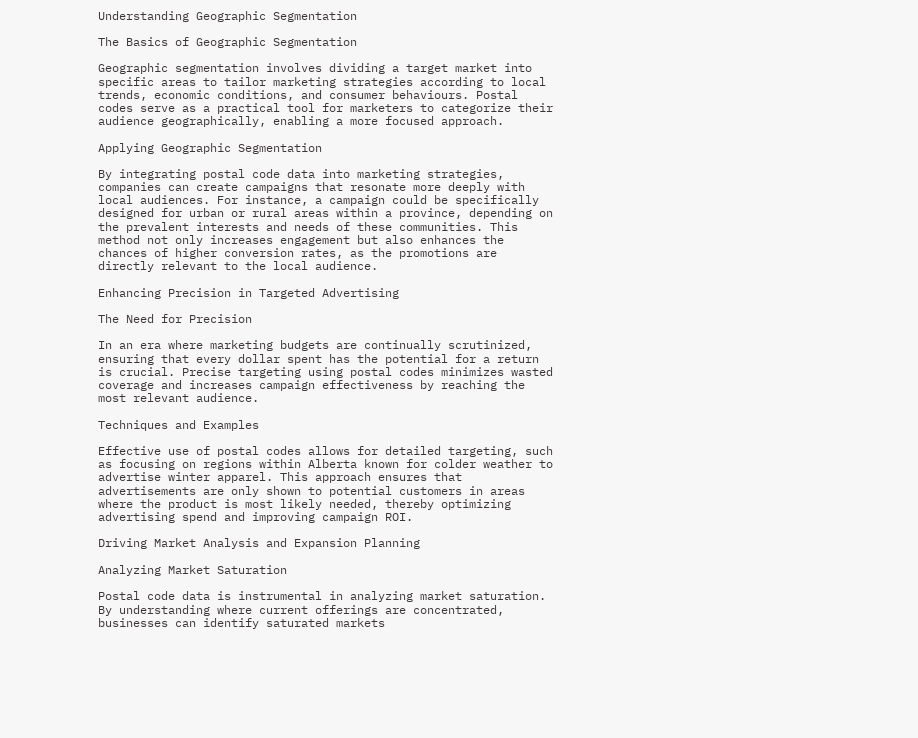Understanding Geographic Segmentation

The Basics of Geographic Segmentation

Geographic segmentation involves dividing a target market into specific areas to tailor marketing strategies according to local trends, economic conditions, and consumer behaviours. Postal codes serve as a practical tool for marketers to categorize their audience geographically, enabling a more focused approach.

Applying Geographic Segmentation

By integrating postal code data into marketing strategies, companies can create campaigns that resonate more deeply with local audiences. For instance, a campaign could be specifically designed for urban or rural areas within a province, depending on the prevalent interests and needs of these communities. This method not only increases engagement but also enhances the chances of higher conversion rates, as the promotions are directly relevant to the local audience.

Enhancing Precision in Targeted Advertising

The Need for Precision

In an era where marketing budgets are continually scrutinized, ensuring that every dollar spent has the potential for a return is crucial. Precise targeting using postal codes minimizes wasted coverage and increases campaign effectiveness by reaching the most relevant audience.

Techniques and Examples

Effective use of postal codes allows for detailed targeting, such as focusing on regions within Alberta known for colder weather to advertise winter apparel. This approach ensures that advertisements are only shown to potential customers in areas where the product is most likely needed, thereby optimizing advertising spend and improving campaign ROI.

Driving Market Analysis and Expansion Planning

Analyzing Market Saturation

Postal code data is instrumental in analyzing market saturation. By understanding where current offerings are concentrated, businesses can identify saturated markets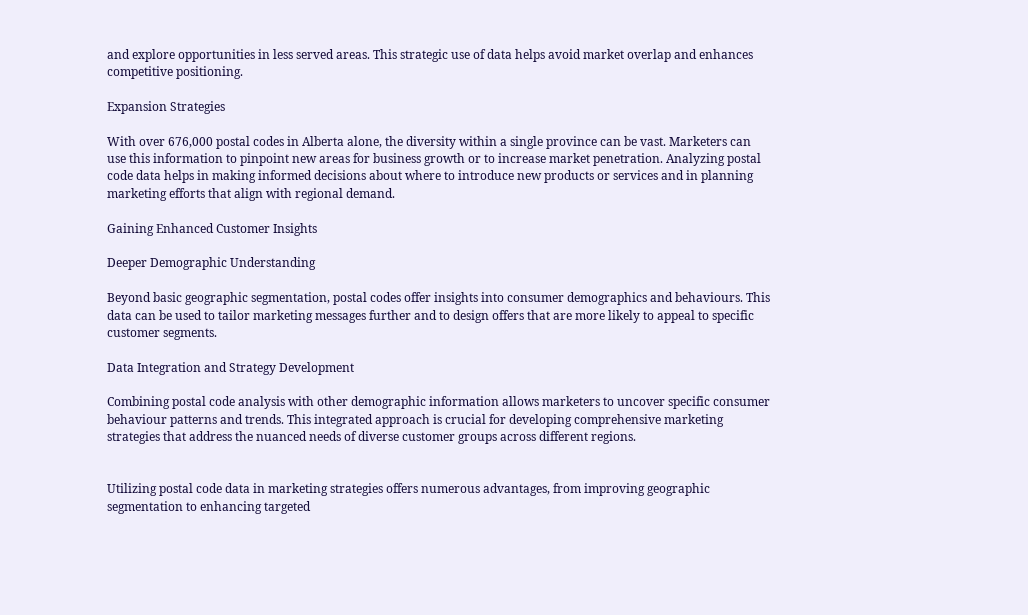and explore opportunities in less served areas. This strategic use of data helps avoid market overlap and enhances competitive positioning.

Expansion Strategies

With over 676,000 postal codes in Alberta alone, the diversity within a single province can be vast. Marketers can use this information to pinpoint new areas for business growth or to increase market penetration. Analyzing postal code data helps in making informed decisions about where to introduce new products or services and in planning marketing efforts that align with regional demand.

Gaining Enhanced Customer Insights

Deeper Demographic Understanding

Beyond basic geographic segmentation, postal codes offer insights into consumer demographics and behaviours. This data can be used to tailor marketing messages further and to design offers that are more likely to appeal to specific customer segments.

Data Integration and Strategy Development

Combining postal code analysis with other demographic information allows marketers to uncover specific consumer behaviour patterns and trends. This integrated approach is crucial for developing comprehensive marketing strategies that address the nuanced needs of diverse customer groups across different regions.


Utilizing postal code data in marketing strategies offers numerous advantages, from improving geographic segmentation to enhancing targeted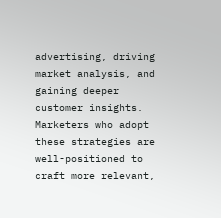advertising, driving market analysis, and gaining deeper customer insights. Marketers who adopt these strategies are well-positioned to craft more relevant,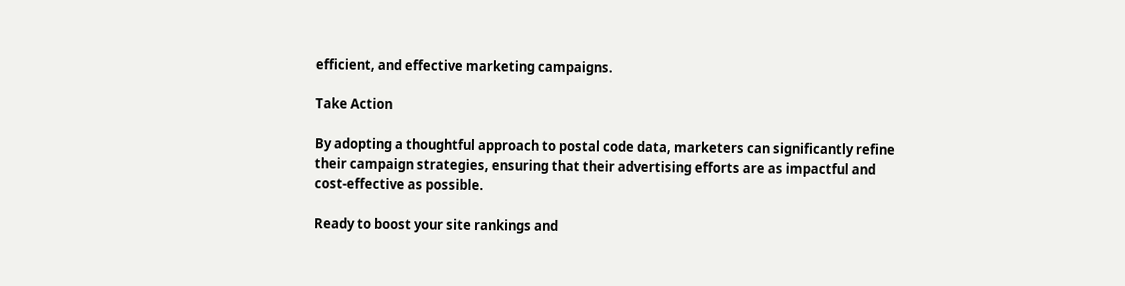efficient, and effective marketing campaigns.

Take Action

By adopting a thoughtful approach to postal code data, marketers can significantly refine their campaign strategies, ensuring that their advertising efforts are as impactful and cost-effective as possible.

Ready to boost your site rankings and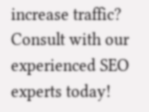increase traffic? Consult with our experienced SEO experts today!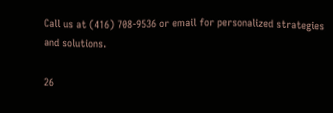Call us at (416) 708-9536 or email for personalized strategies and solutions.

26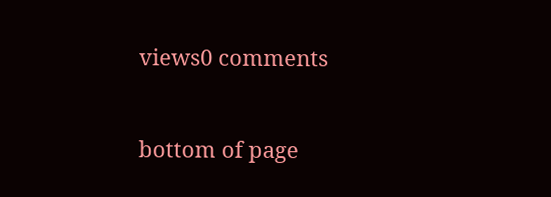views0 comments


bottom of page